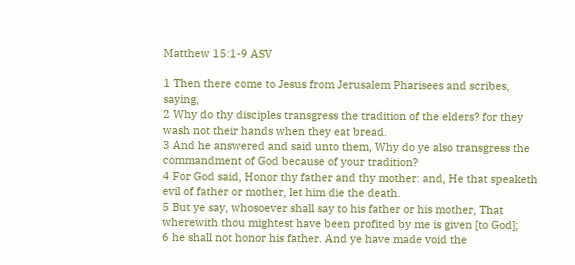Matthew 15:1-9 ASV

1 Then there come to Jesus from Jerusalem Pharisees and scribes, saying,
2 Why do thy disciples transgress the tradition of the elders? for they wash not their hands when they eat bread.
3 And he answered and said unto them, Why do ye also transgress the commandment of God because of your tradition?
4 For God said, Honor thy father and thy mother: and, He that speaketh evil of father or mother, let him die the death.
5 But ye say, whosoever shall say to his father or his mother, That wherewith thou mightest have been profited by me is given [to God];
6 he shall not honor his father. And ye have made void the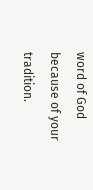word of God because of your tradition.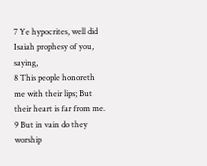7 Ye hypocrites, well did Isaiah prophesy of you, saying,
8 This people honoreth me with their lips; But their heart is far from me.
9 But in vain do they worship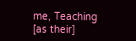me, Teaching [as their]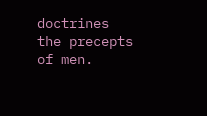doctrines the precepts of men.